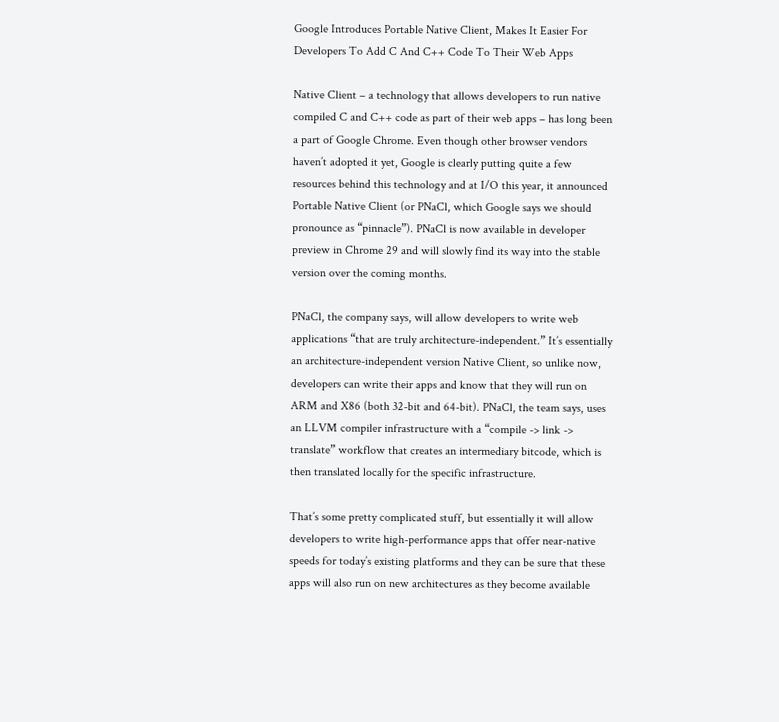Google Introduces Portable Native Client, Makes It Easier For Developers To Add C And C++ Code To Their Web Apps

Native Client – a technology that allows developers to run native compiled C and C++ code as part of their web apps – has long been a part of Google Chrome. Even though other browser vendors haven’t adopted it yet, Google is clearly putting quite a few resources behind this technology and at I/O this year, it announced Portable Native Client (or PNaCl, which Google says we should pronounce as “pinnacle”). PNaCl is now available in developer preview in Chrome 29 and will slowly find its way into the stable version over the coming months.

PNaCl, the company says, will allow developers to write web applications “that are truly architecture-independent.” It’s essentially an architecture-independent version Native Client, so unlike now, developers can write their apps and know that they will run on ARM and X86 (both 32-bit and 64-bit). PNaCl, the team says, uses an LLVM compiler infrastructure with a “compile -> link -> translate” workflow that creates an intermediary bitcode, which is then translated locally for the specific infrastructure.

That’s some pretty complicated stuff, but essentially it will allow developers to write high-performance apps that offer near-native speeds for today’s existing platforms and they can be sure that these apps will also run on new architectures as they become available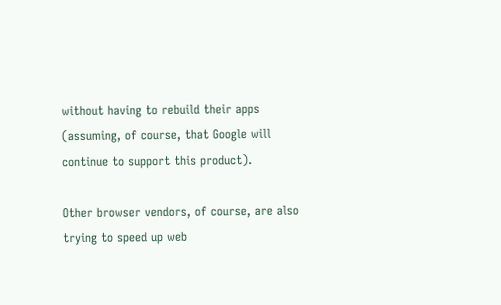without having to rebuild their apps (assuming, of course, that Google will continue to support this product).

Other browser vendors, of course, are also trying to speed up web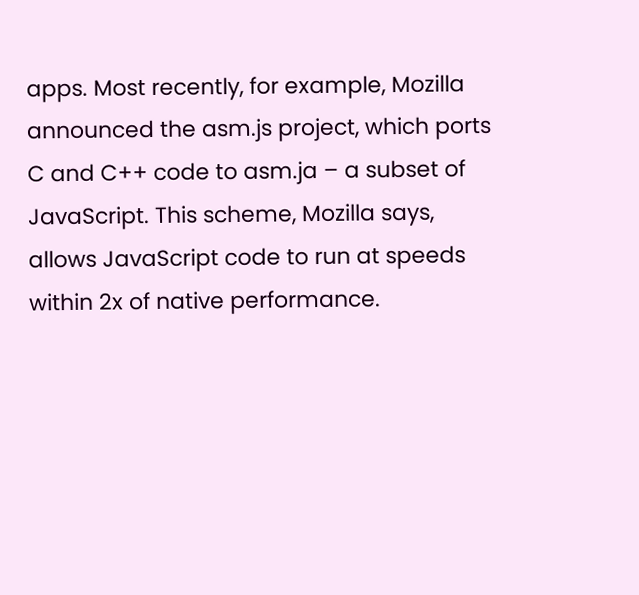apps. Most recently, for example, Mozilla announced the asm.js project, which ports C and C++ code to asm.ja – a subset of JavaScript. This scheme, Mozilla says, allows JavaScript code to run at speeds within 2x of native performance.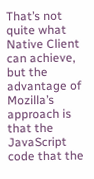That’s not quite what Native Client can achieve, but the advantage of Mozilla’s approach is that the JavaScript code that the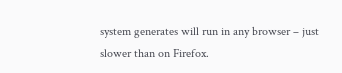system generates will run in any browser – just slower than on Firefox.